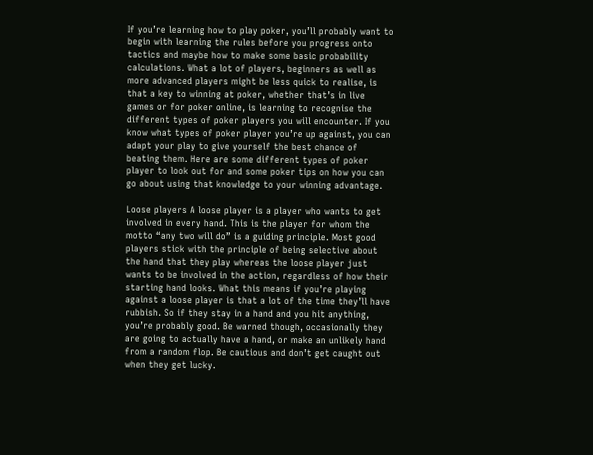If you’re learning how to play poker, you’ll probably want to begin with learning the rules before you progress onto tactics and maybe how to make some basic probability calculations. What a lot of players, beginners as well as more advanced players might be less quick to realise, is that a key to winning at poker, whether that’s in live games or for poker online, is learning to recognise the different types of poker players you will encounter. If you know what types of poker player you’re up against, you can adapt your play to give yourself the best chance of beating them. Here are some different types of poker player to look out for and some poker tips on how you can go about using that knowledge to your winning advantage.

Loose players A loose player is a player who wants to get involved in every hand. This is the player for whom the motto “any two will do” is a guiding principle. Most good players stick with the principle of being selective about the hand that they play whereas the loose player just wants to be involved in the action, regardless of how their starting hand looks. What this means if you’re playing against a loose player is that a lot of the time they’ll have rubbish. So if they stay in a hand and you hit anything, you’re probably good. Be warned though, occasionally they are going to actually have a hand, or make an unlikely hand from a random flop. Be cautious and don’t get caught out when they get lucky.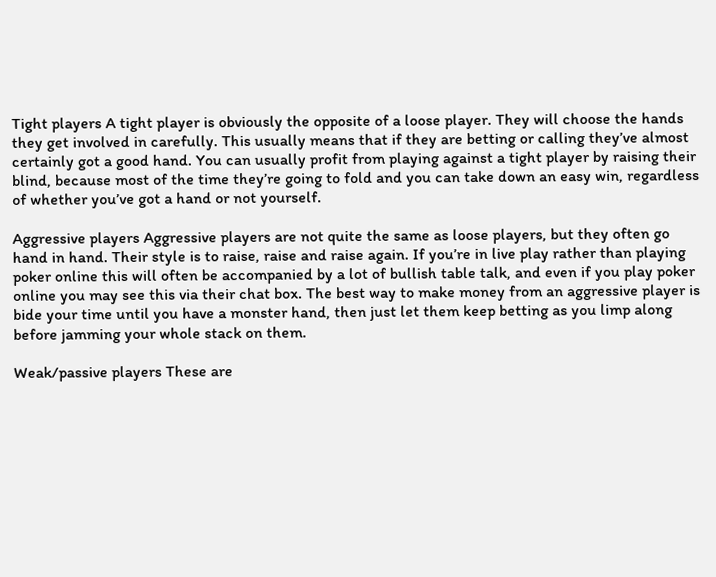Tight players A tight player is obviously the opposite of a loose player. They will choose the hands they get involved in carefully. This usually means that if they are betting or calling they’ve almost certainly got a good hand. You can usually profit from playing against a tight player by raising their blind, because most of the time they’re going to fold and you can take down an easy win, regardless of whether you’ve got a hand or not yourself.

Aggressive players Aggressive players are not quite the same as loose players, but they often go hand in hand. Their style is to raise, raise and raise again. If you’re in live play rather than playing poker online this will often be accompanied by a lot of bullish table talk, and even if you play poker online you may see this via their chat box. The best way to make money from an aggressive player is bide your time until you have a monster hand, then just let them keep betting as you limp along before jamming your whole stack on them.

Weak/passive players These are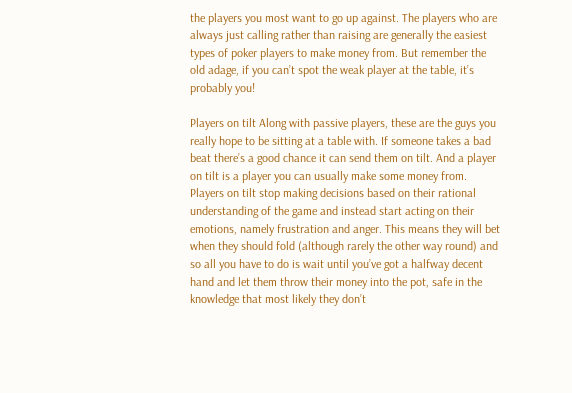the players you most want to go up against. The players who are always just calling rather than raising are generally the easiest types of poker players to make money from. But remember the old adage, if you can’t spot the weak player at the table, it’s probably you!

Players on tilt Along with passive players, these are the guys you really hope to be sitting at a table with. If someone takes a bad beat there’s a good chance it can send them on tilt. And a player on tilt is a player you can usually make some money from. Players on tilt stop making decisions based on their rational understanding of the game and instead start acting on their emotions, namely frustration and anger. This means they will bet when they should fold (although rarely the other way round) and so all you have to do is wait until you’ve got a halfway decent hand and let them throw their money into the pot, safe in the knowledge that most likely they don’t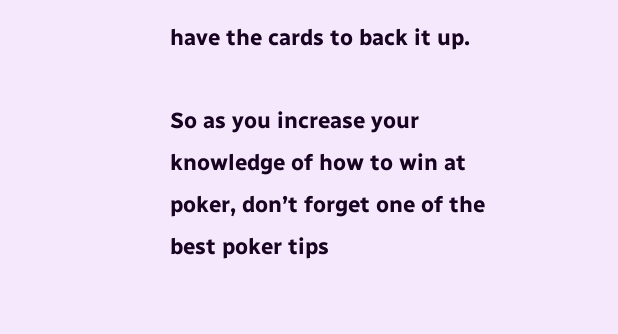have the cards to back it up.

So as you increase your knowledge of how to win at poker, don’t forget one of the best poker tips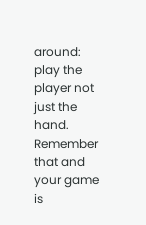around: play the player not just the hand. Remember that and your game is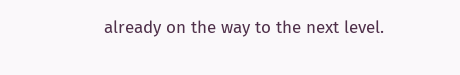already on the way to the next level.